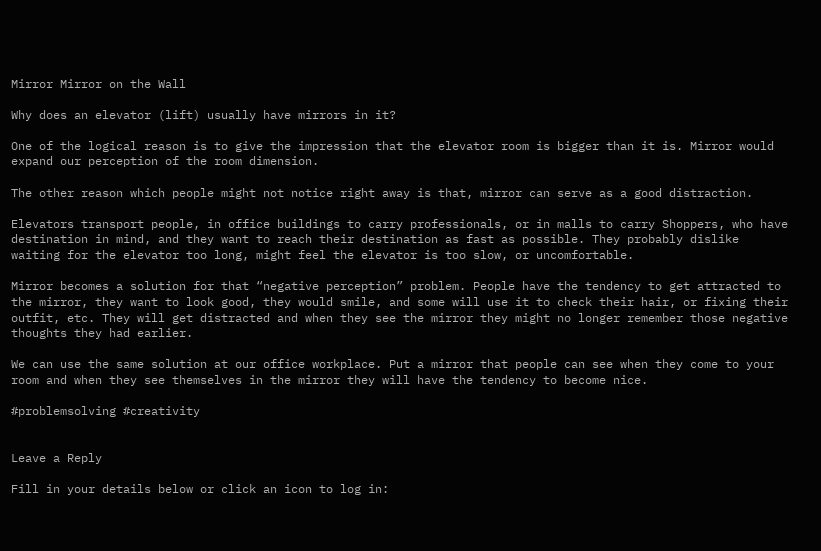Mirror Mirror on the Wall

Why does an elevator (lift) usually have mirrors in it?

One of the logical reason is to give the impression that the elevator room is bigger than it is. Mirror would expand our perception of the room dimension.

The other reason which people might not notice right away is that, mirror can serve as a good distraction.

Elevators transport people, in office buildings to carry professionals, or in malls to carry Shoppers, who have destination in mind, and they want to reach their destination as fast as possible. They probably dislike waiting for the elevator too long, might feel the elevator is too slow, or uncomfortable.

Mirror becomes a solution for that “negative perception” problem. People have the tendency to get attracted to the mirror, they want to look good, they would smile, and some will use it to check their hair, or fixing their outfit, etc. They will get distracted and when they see the mirror they might no longer remember those negative thoughts they had earlier.

We can use the same solution at our office workplace. Put a mirror that people can see when they come to your room and when they see themselves in the mirror they will have the tendency to become nice.

#problemsolving #creativity


Leave a Reply

Fill in your details below or click an icon to log in: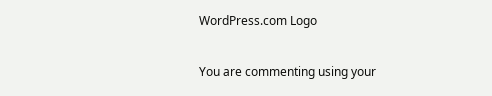WordPress.com Logo

You are commenting using your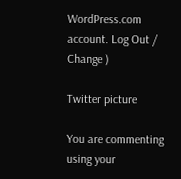WordPress.com account. Log Out / Change )

Twitter picture

You are commenting using your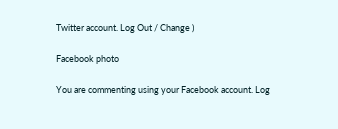Twitter account. Log Out / Change )

Facebook photo

You are commenting using your Facebook account. Log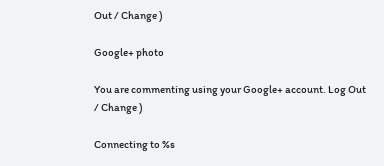Out / Change )

Google+ photo

You are commenting using your Google+ account. Log Out / Change )

Connecting to %s